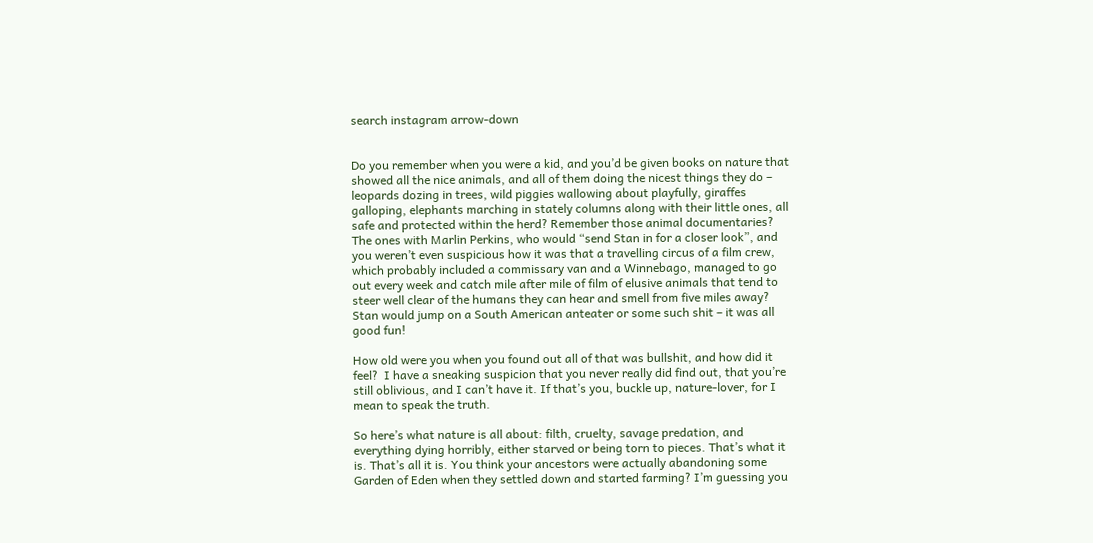search instagram arrow-down


Do you remember when you were a kid, and you’d be given books on nature that showed all the nice animals, and all of them doing the nicest things they do – leopards dozing in trees, wild piggies wallowing about playfully, giraffes galloping, elephants marching in stately columns along with their little ones, all safe and protected within the herd? Remember those animal documentaries? The ones with Marlin Perkins, who would “send Stan in for a closer look”, and you weren’t even suspicious how it was that a travelling circus of a film crew, which probably included a commissary van and a Winnebago, managed to go out every week and catch mile after mile of film of elusive animals that tend to steer well clear of the humans they can hear and smell from five miles away? Stan would jump on a South American anteater or some such shit – it was all good fun!

How old were you when you found out all of that was bullshit, and how did it feel?  I have a sneaking suspicion that you never really did find out, that you’re still oblivious, and I can’t have it. If that’s you, buckle up, nature-lover, for I mean to speak the truth.

So here’s what nature is all about: filth, cruelty, savage predation, and everything dying horribly, either starved or being torn to pieces. That’s what it is. That’s all it is. You think your ancestors were actually abandoning some Garden of Eden when they settled down and started farming? I’m guessing you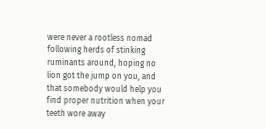were never a rootless nomad following herds of stinking ruminants around, hoping no lion got the jump on you, and that somebody would help you find proper nutrition when your teeth wore away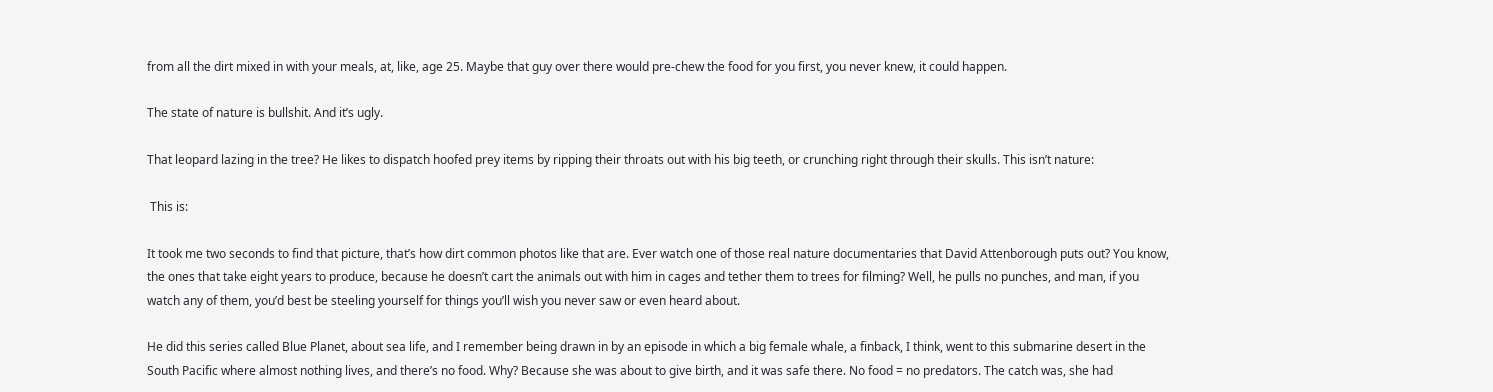from all the dirt mixed in with your meals, at, like, age 25. Maybe that guy over there would pre-chew the food for you first, you never knew, it could happen.

The state of nature is bullshit. And it’s ugly.

That leopard lazing in the tree? He likes to dispatch hoofed prey items by ripping their throats out with his big teeth, or crunching right through their skulls. This isn’t nature:

 This is:

It took me two seconds to find that picture, that’s how dirt common photos like that are. Ever watch one of those real nature documentaries that David Attenborough puts out? You know, the ones that take eight years to produce, because he doesn’t cart the animals out with him in cages and tether them to trees for filming? Well, he pulls no punches, and man, if you watch any of them, you’d best be steeling yourself for things you’ll wish you never saw or even heard about.

He did this series called Blue Planet, about sea life, and I remember being drawn in by an episode in which a big female whale, a finback, I think, went to this submarine desert in the South Pacific where almost nothing lives, and there’s no food. Why? Because she was about to give birth, and it was safe there. No food = no predators. The catch was, she had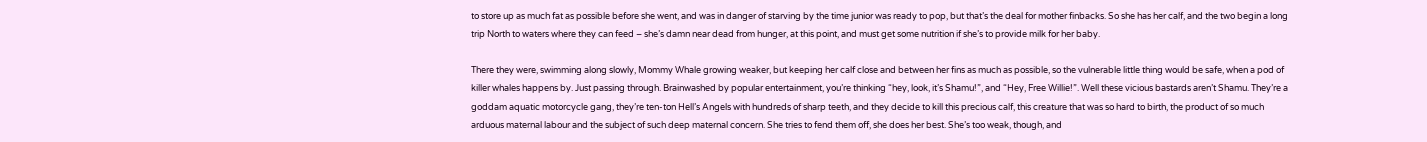to store up as much fat as possible before she went, and was in danger of starving by the time junior was ready to pop, but that’s the deal for mother finbacks. So she has her calf, and the two begin a long trip North to waters where they can feed – she’s damn near dead from hunger, at this point, and must get some nutrition if she’s to provide milk for her baby.

There they were, swimming along slowly, Mommy Whale growing weaker, but keeping her calf close and between her fins as much as possible, so the vulnerable little thing would be safe, when a pod of killer whales happens by. Just passing through. Brainwashed by popular entertainment, you’re thinking “hey, look, it’s Shamu!”, and “Hey, Free Willie!”. Well these vicious bastards aren’t Shamu. They’re a goddam aquatic motorcycle gang, they’re ten-ton Hell’s Angels with hundreds of sharp teeth, and they decide to kill this precious calf, this creature that was so hard to birth, the product of so much arduous maternal labour and the subject of such deep maternal concern. She tries to fend them off, she does her best. She’s too weak, though, and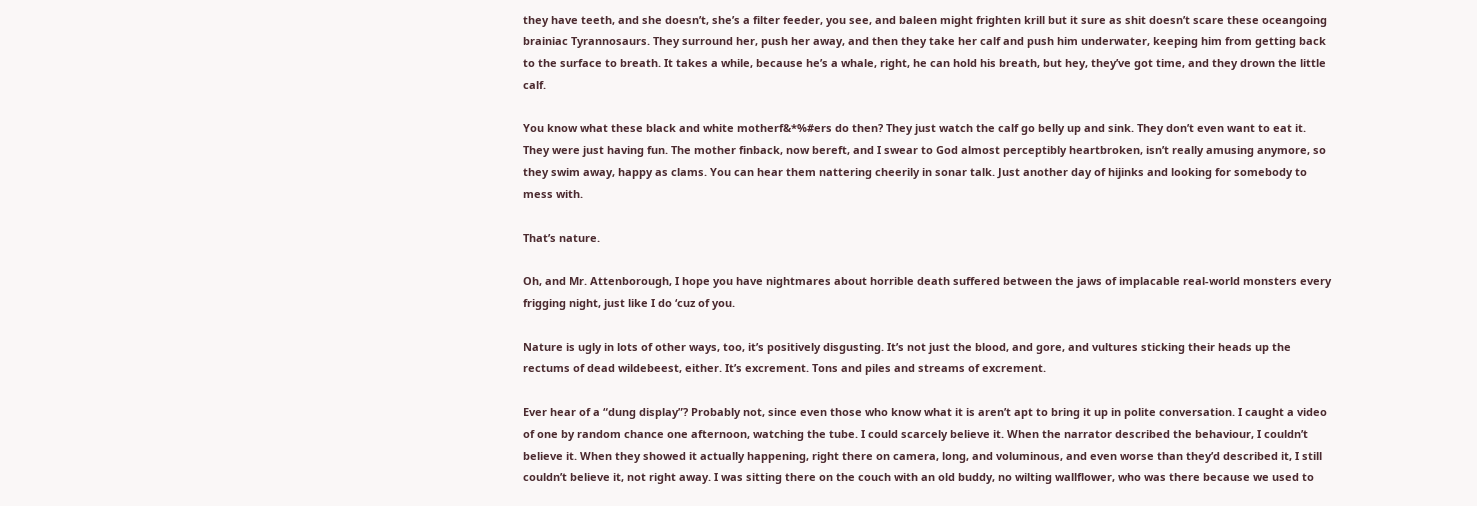they have teeth, and she doesn’t, she’s a filter feeder, you see, and baleen might frighten krill but it sure as shit doesn’t scare these oceangoing brainiac Tyrannosaurs. They surround her, push her away, and then they take her calf and push him underwater, keeping him from getting back to the surface to breath. It takes a while, because he’s a whale, right, he can hold his breath, but hey, they’ve got time, and they drown the little calf.

You know what these black and white motherf&*%#ers do then? They just watch the calf go belly up and sink. They don’t even want to eat it. They were just having fun. The mother finback, now bereft, and I swear to God almost perceptibly heartbroken, isn’t really amusing anymore, so they swim away, happy as clams. You can hear them nattering cheerily in sonar talk. Just another day of hijinks and looking for somebody to mess with.

That’s nature.

Oh, and Mr. Attenborough, I hope you have nightmares about horrible death suffered between the jaws of implacable real-world monsters every frigging night, just like I do ‘cuz of you.

Nature is ugly in lots of other ways, too, it’s positively disgusting. It’s not just the blood, and gore, and vultures sticking their heads up the rectums of dead wildebeest, either. It’s excrement. Tons and piles and streams of excrement.

Ever hear of a “dung display”? Probably not, since even those who know what it is aren’t apt to bring it up in polite conversation. I caught a video of one by random chance one afternoon, watching the tube. I could scarcely believe it. When the narrator described the behaviour, I couldn’t believe it. When they showed it actually happening, right there on camera, long, and voluminous, and even worse than they’d described it, I still couldn’t believe it, not right away. I was sitting there on the couch with an old buddy, no wilting wallflower, who was there because we used to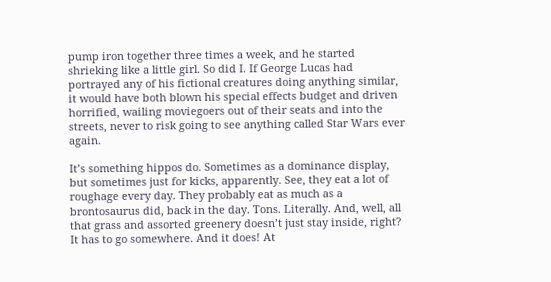pump iron together three times a week, and he started shrieking like a little girl. So did I. If George Lucas had portrayed any of his fictional creatures doing anything similar, it would have both blown his special effects budget and driven horrified, wailing moviegoers out of their seats and into the streets, never to risk going to see anything called Star Wars ever again.

It’s something hippos do. Sometimes as a dominance display, but sometimes just for kicks, apparently. See, they eat a lot of roughage every day. They probably eat as much as a brontosaurus did, back in the day. Tons. Literally. And, well, all that grass and assorted greenery doesn’t just stay inside, right? It has to go somewhere. And it does! At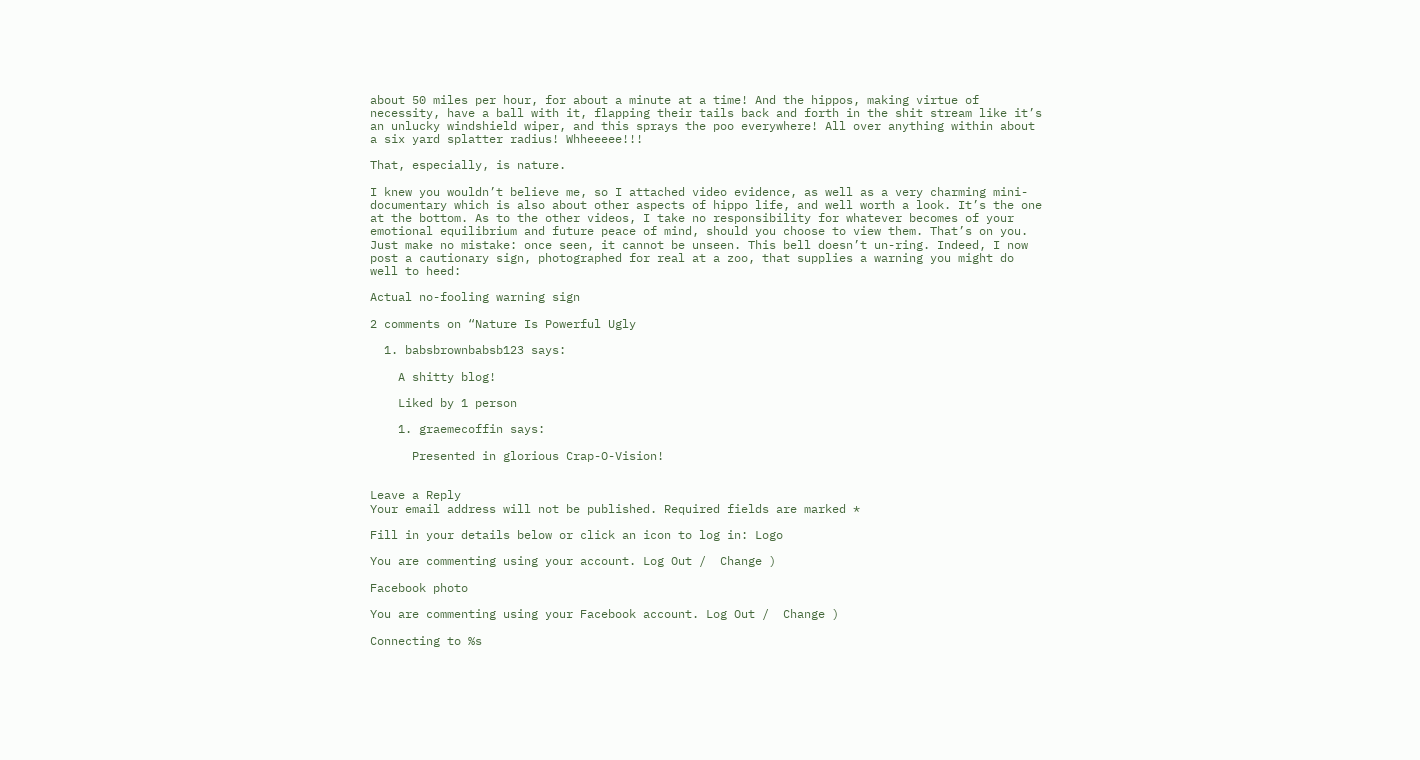about 50 miles per hour, for about a minute at a time! And the hippos, making virtue of necessity, have a ball with it, flapping their tails back and forth in the shit stream like it’s an unlucky windshield wiper, and this sprays the poo everywhere! All over anything within about a six yard splatter radius! Whheeeee!!!

That, especially, is nature.

I knew you wouldn’t believe me, so I attached video evidence, as well as a very charming mini-documentary which is also about other aspects of hippo life, and well worth a look. It’s the one at the bottom. As to the other videos, I take no responsibility for whatever becomes of your emotional equilibrium and future peace of mind, should you choose to view them. That’s on you. Just make no mistake: once seen, it cannot be unseen. This bell doesn’t un-ring. Indeed, I now post a cautionary sign, photographed for real at a zoo, that supplies a warning you might do well to heed:

Actual no-fooling warning sign

2 comments on “Nature Is Powerful Ugly

  1. babsbrownbabsb123 says:

    A shitty blog!

    Liked by 1 person

    1. graemecoffin says:

      Presented in glorious Crap-O-Vision!


Leave a Reply
Your email address will not be published. Required fields are marked *

Fill in your details below or click an icon to log in: Logo

You are commenting using your account. Log Out /  Change )

Facebook photo

You are commenting using your Facebook account. Log Out /  Change )

Connecting to %s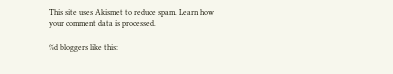This site uses Akismet to reduce spam. Learn how your comment data is processed.

%d bloggers like this: